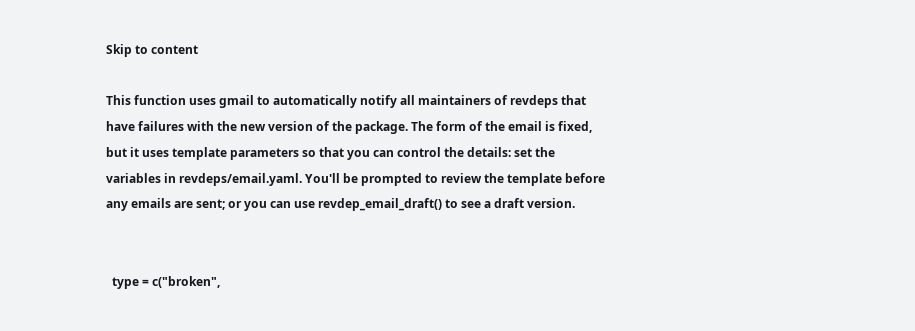Skip to content

This function uses gmail to automatically notify all maintainers of revdeps that have failures with the new version of the package. The form of the email is fixed, but it uses template parameters so that you can control the details: set the variables in revdeps/email.yaml. You'll be prompted to review the template before any emails are sent; or you can use revdep_email_draft() to see a draft version.


  type = c("broken",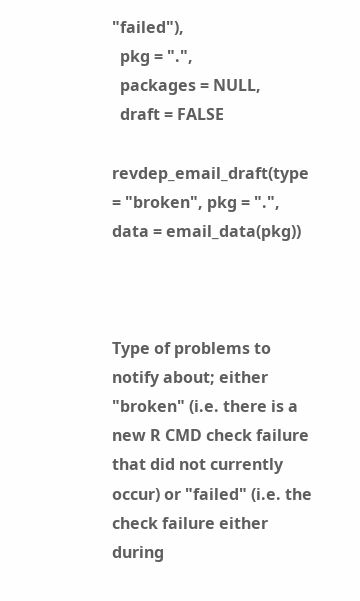"failed"),
  pkg = ".",
  packages = NULL,
  draft = FALSE

revdep_email_draft(type = "broken", pkg = ".", data = email_data(pkg))



Type of problems to notify about; either "broken" (i.e. there is a new R CMD check failure that did not currently occur) or "failed" (i.e. the check failure either during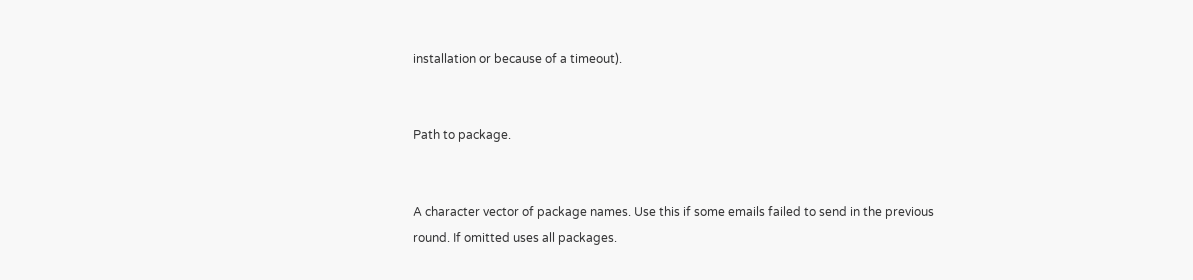installation or because of a timeout).


Path to package.


A character vector of package names. Use this if some emails failed to send in the previous round. If omitted uses all packages.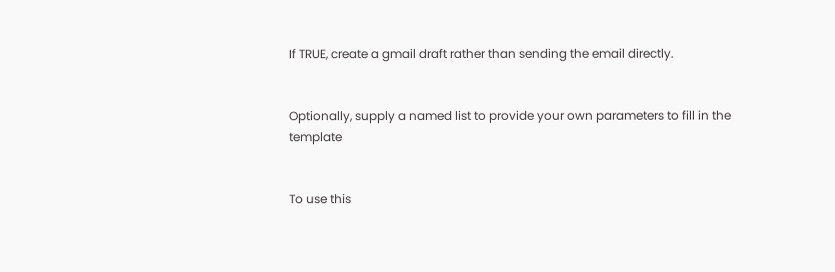If TRUE, create a gmail draft rather than sending the email directly.


Optionally, supply a named list to provide your own parameters to fill in the template


To use this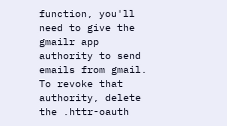function, you'll need to give the gmailr app authority to send emails from gmail. To revoke that authority, delete the .httr-oauth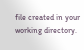file created in your working directory.